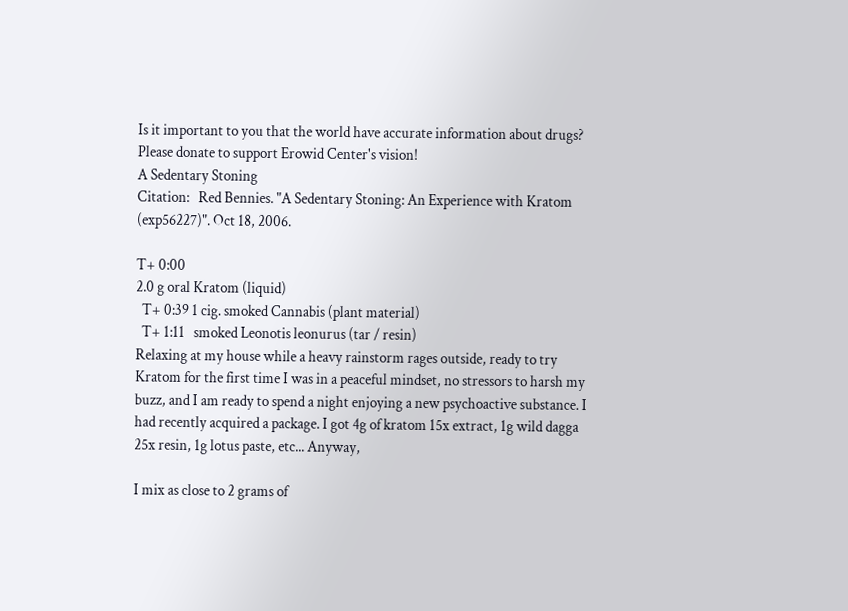Is it important to you that the world have accurate information about drugs?
Please donate to support Erowid Center's vision!
A Sedentary Stoning
Citation:   Red Bennies. "A Sedentary Stoning: An Experience with Kratom (exp56227)". Oct 18, 2006.

T+ 0:00
2.0 g oral Kratom (liquid)
  T+ 0:39 1 cig. smoked Cannabis (plant material)
  T+ 1:11   smoked Leonotis leonurus (tar / resin)
Relaxing at my house while a heavy rainstorm rages outside, ready to try Kratom for the first time I was in a peaceful mindset, no stressors to harsh my buzz, and I am ready to spend a night enjoying a new psychoactive substance. I had recently acquired a package. I got 4g of kratom 15x extract, 1g wild dagga 25x resin, 1g lotus paste, etc... Anyway,

I mix as close to 2 grams of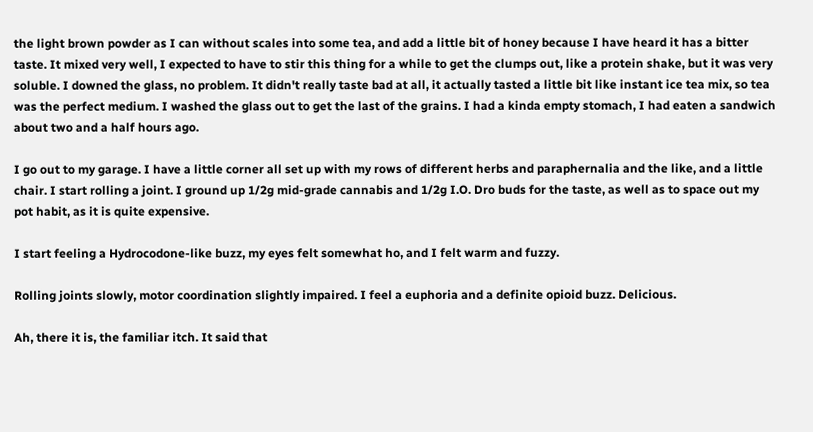the light brown powder as I can without scales into some tea, and add a little bit of honey because I have heard it has a bitter taste. It mixed very well, I expected to have to stir this thing for a while to get the clumps out, like a protein shake, but it was very soluble. I downed the glass, no problem. It didn't really taste bad at all, it actually tasted a little bit like instant ice tea mix, so tea was the perfect medium. I washed the glass out to get the last of the grains. I had a kinda empty stomach, I had eaten a sandwich about two and a half hours ago.

I go out to my garage. I have a little corner all set up with my rows of different herbs and paraphernalia and the like, and a little chair. I start rolling a joint. I ground up 1/2g mid-grade cannabis and 1/2g I.O. Dro buds for the taste, as well as to space out my pot habit, as it is quite expensive.

I start feeling a Hydrocodone-like buzz, my eyes felt somewhat ho, and I felt warm and fuzzy.

Rolling joints slowly, motor coordination slightly impaired. I feel a euphoria and a definite opioid buzz. Delicious.

Ah, there it is, the familiar itch. It said that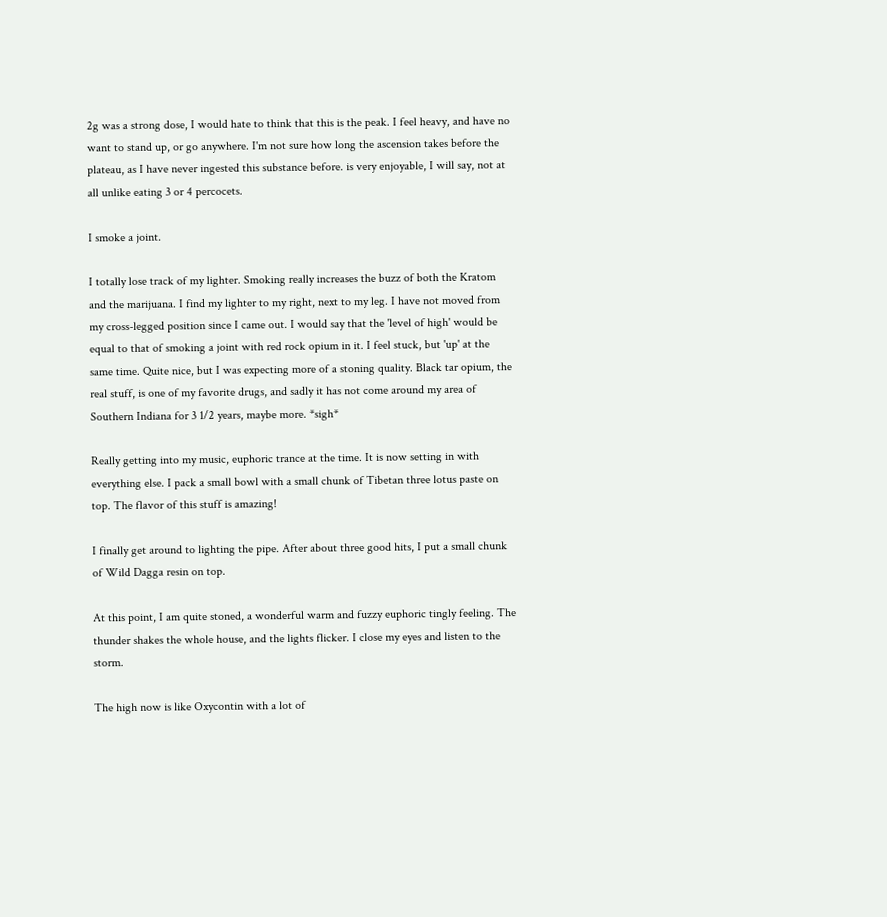2g was a strong dose, I would hate to think that this is the peak. I feel heavy, and have no want to stand up, or go anywhere. I'm not sure how long the ascension takes before the plateau, as I have never ingested this substance before. is very enjoyable, I will say, not at all unlike eating 3 or 4 percocets.

I smoke a joint.

I totally lose track of my lighter. Smoking really increases the buzz of both the Kratom and the marijuana. I find my lighter to my right, next to my leg. I have not moved from my cross-legged position since I came out. I would say that the 'level of high' would be equal to that of smoking a joint with red rock opium in it. I feel stuck, but 'up' at the same time. Quite nice, but I was expecting more of a stoning quality. Black tar opium, the real stuff, is one of my favorite drugs, and sadly it has not come around my area of Southern Indiana for 3 1/2 years, maybe more. *sigh*

Really getting into my music, euphoric trance at the time. It is now setting in with everything else. I pack a small bowl with a small chunk of Tibetan three lotus paste on top. The flavor of this stuff is amazing!

I finally get around to lighting the pipe. After about three good hits, I put a small chunk of Wild Dagga resin on top.

At this point, I am quite stoned, a wonderful warm and fuzzy euphoric tingly feeling. The thunder shakes the whole house, and the lights flicker. I close my eyes and listen to the storm.

The high now is like Oxycontin with a lot of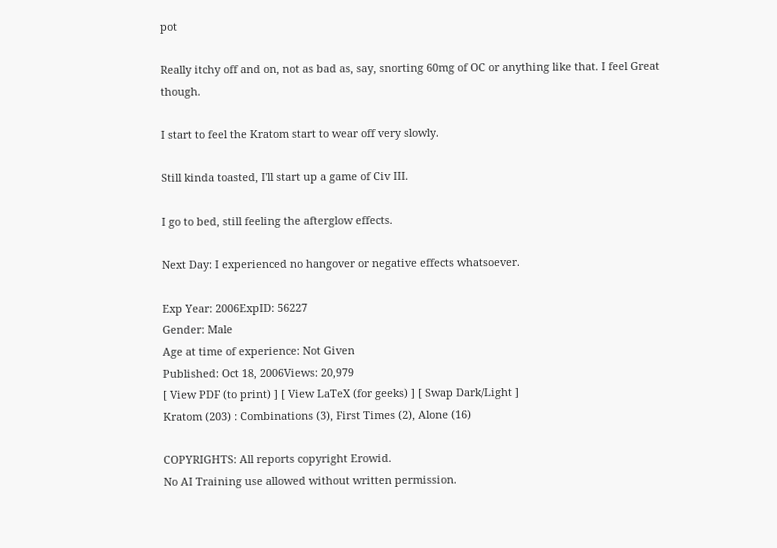pot

Really itchy off and on, not as bad as, say, snorting 60mg of OC or anything like that. I feel Great though.

I start to feel the Kratom start to wear off very slowly.

Still kinda toasted, I'll start up a game of Civ III.

I go to bed, still feeling the afterglow effects.

Next Day: I experienced no hangover or negative effects whatsoever.

Exp Year: 2006ExpID: 56227
Gender: Male
Age at time of experience: Not Given
Published: Oct 18, 2006Views: 20,979
[ View PDF (to print) ] [ View LaTeX (for geeks) ] [ Swap Dark/Light ]
Kratom (203) : Combinations (3), First Times (2), Alone (16)

COPYRIGHTS: All reports copyright Erowid.
No AI Training use allowed without written permission.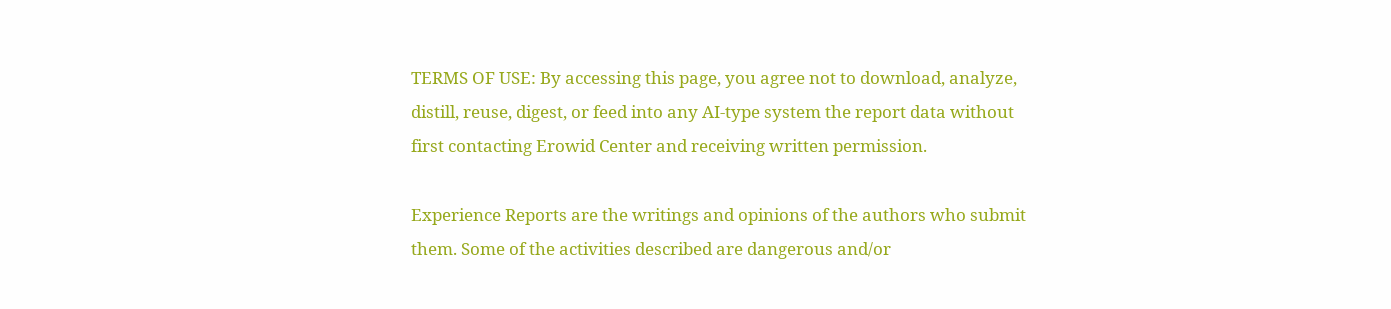TERMS OF USE: By accessing this page, you agree not to download, analyze, distill, reuse, digest, or feed into any AI-type system the report data without first contacting Erowid Center and receiving written permission.

Experience Reports are the writings and opinions of the authors who submit them. Some of the activities described are dangerous and/or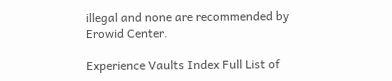illegal and none are recommended by Erowid Center.

Experience Vaults Index Full List of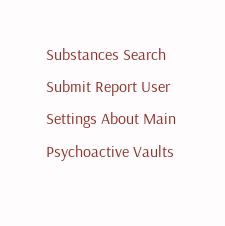Substances Search Submit Report User Settings About Main Psychoactive Vaults